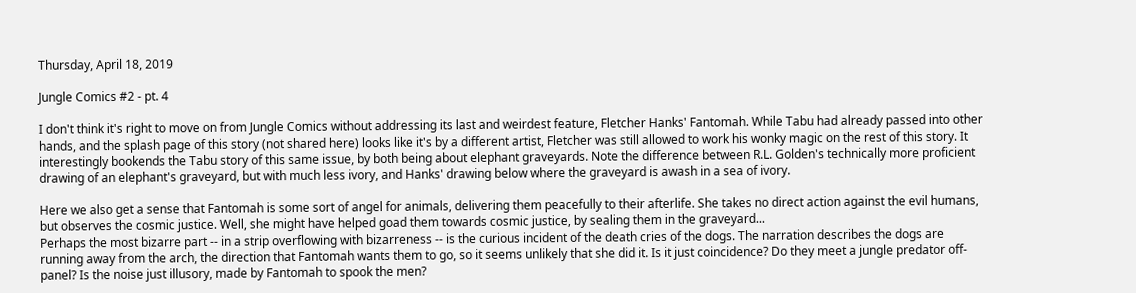Thursday, April 18, 2019

Jungle Comics #2 - pt. 4

I don't think it's right to move on from Jungle Comics without addressing its last and weirdest feature, Fletcher Hanks' Fantomah. While Tabu had already passed into other hands, and the splash page of this story (not shared here) looks like it's by a different artist, Fletcher was still allowed to work his wonky magic on the rest of this story. It interestingly bookends the Tabu story of this same issue, by both being about elephant graveyards. Note the difference between R.L. Golden's technically more proficient drawing of an elephant's graveyard, but with much less ivory, and Hanks' drawing below where the graveyard is awash in a sea of ivory.

Here we also get a sense that Fantomah is some sort of angel for animals, delivering them peacefully to their afterlife. She takes no direct action against the evil humans, but observes the cosmic justice. Well, she might have helped goad them towards cosmic justice, by sealing them in the graveyard...
Perhaps the most bizarre part -- in a strip overflowing with bizarreness -- is the curious incident of the death cries of the dogs. The narration describes the dogs are running away from the arch, the direction that Fantomah wants them to go, so it seems unlikely that she did it. Is it just coincidence? Do they meet a jungle predator off-panel? Is the noise just illusory, made by Fantomah to spook the men?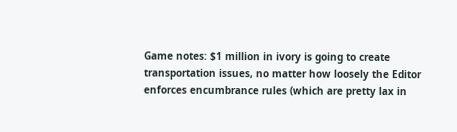Game notes: $1 million in ivory is going to create transportation issues, no matter how loosely the Editor enforces encumbrance rules (which are pretty lax in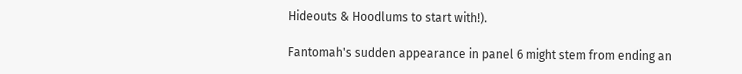Hideouts & Hoodlums to start with!).

Fantomah's sudden appearance in panel 6 might stem from ending an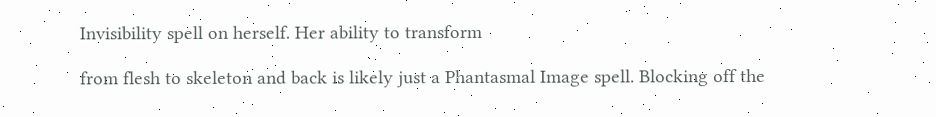Invisibility spell on herself. Her ability to transform

from flesh to skeleton and back is likely just a Phantasmal Image spell. Blocking off the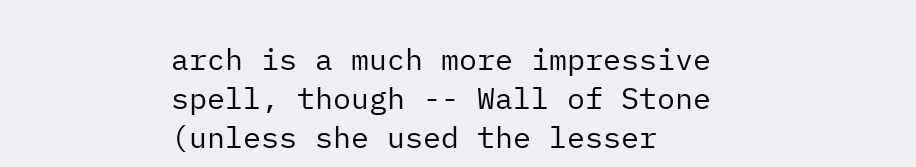arch is a much more impressive spell, though -- Wall of Stone (unless she used the lesser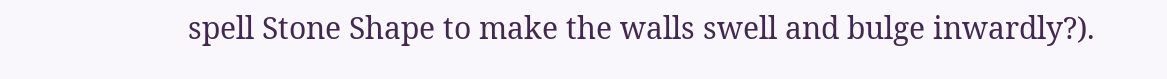spell Stone Shape to make the walls swell and bulge inwardly?).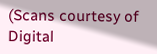(Scans courtesy of Digital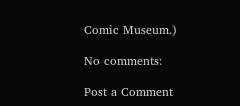Comic Museum.)

No comments:

Post a Comment